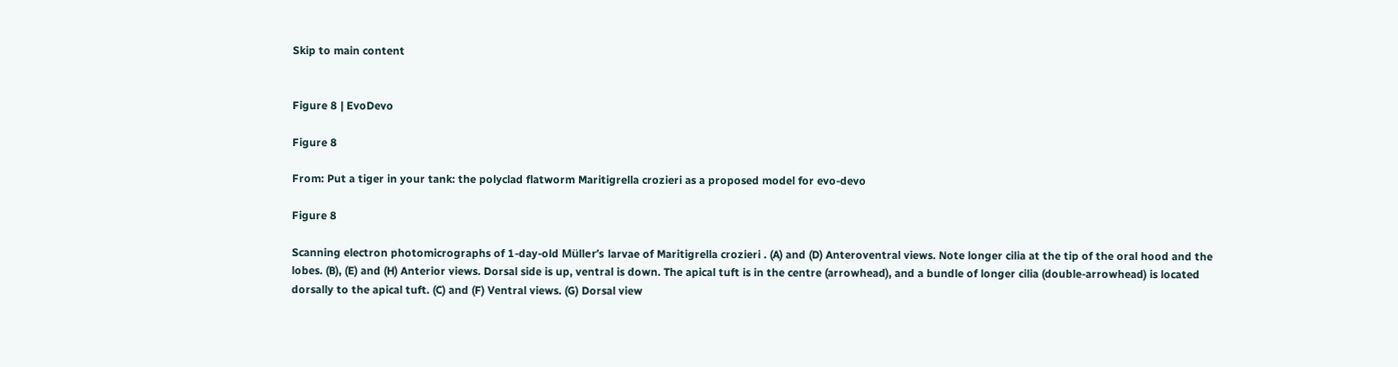Skip to main content


Figure 8 | EvoDevo

Figure 8

From: Put a tiger in your tank: the polyclad flatworm Maritigrella crozieri as a proposed model for evo-devo

Figure 8

Scanning electron photomicrographs of 1-day-old Müller’s larvae of Maritigrella crozieri . (A) and (D) Anteroventral views. Note longer cilia at the tip of the oral hood and the lobes. (B), (E) and (H) Anterior views. Dorsal side is up, ventral is down. The apical tuft is in the centre (arrowhead), and a bundle of longer cilia (double-arrowhead) is located dorsally to the apical tuft. (C) and (F) Ventral views. (G) Dorsal view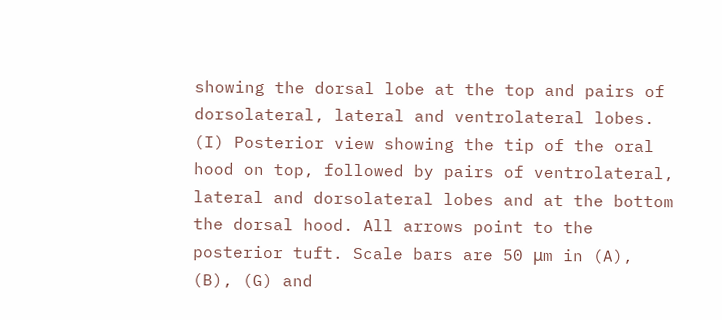showing the dorsal lobe at the top and pairs of dorsolateral, lateral and ventrolateral lobes. (I) Posterior view showing the tip of the oral hood on top, followed by pairs of ventrolateral, lateral and dorsolateral lobes and at the bottom the dorsal hood. All arrows point to the posterior tuft. Scale bars are 50 μm in (A), (B), (G) and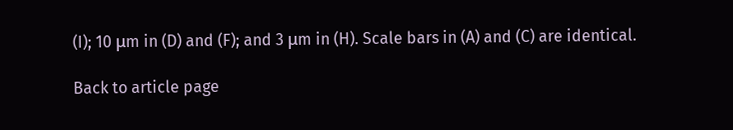(I); 10 μm in (D) and (F); and 3 μm in (H). Scale bars in (A) and (C) are identical.

Back to article page